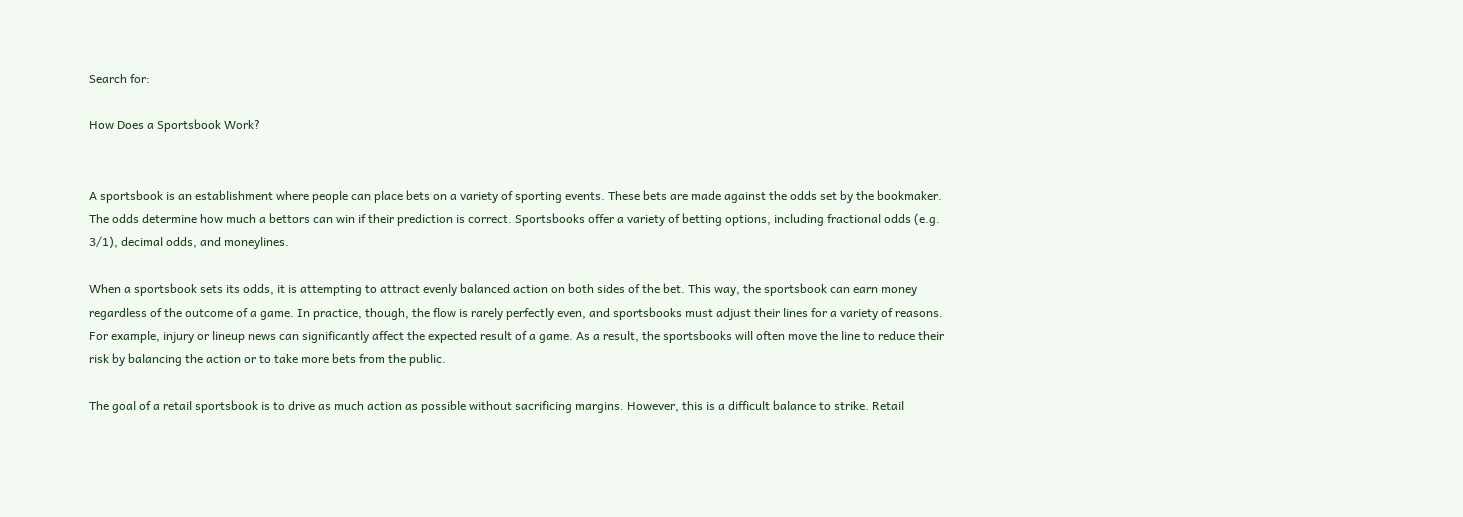Search for:

How Does a Sportsbook Work?


A sportsbook is an establishment where people can place bets on a variety of sporting events. These bets are made against the odds set by the bookmaker. The odds determine how much a bettors can win if their prediction is correct. Sportsbooks offer a variety of betting options, including fractional odds (e.g. 3/1), decimal odds, and moneylines.

When a sportsbook sets its odds, it is attempting to attract evenly balanced action on both sides of the bet. This way, the sportsbook can earn money regardless of the outcome of a game. In practice, though, the flow is rarely perfectly even, and sportsbooks must adjust their lines for a variety of reasons. For example, injury or lineup news can significantly affect the expected result of a game. As a result, the sportsbooks will often move the line to reduce their risk by balancing the action or to take more bets from the public.

The goal of a retail sportsbook is to drive as much action as possible without sacrificing margins. However, this is a difficult balance to strike. Retail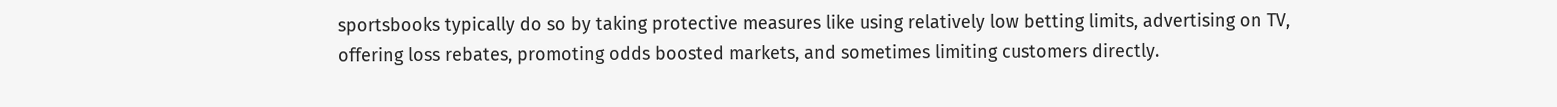sportsbooks typically do so by taking protective measures like using relatively low betting limits, advertising on TV, offering loss rebates, promoting odds boosted markets, and sometimes limiting customers directly.